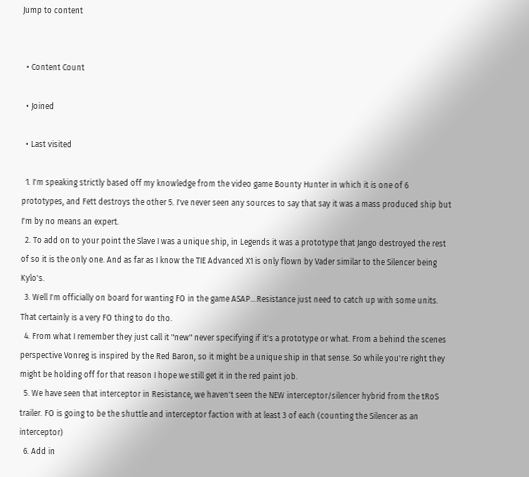Jump to content


  • Content Count

  • Joined

  • Last visited

  1. I'm speaking strictly based off my knowledge from the video game Bounty Hunter in which it is one of 6 prototypes, and Fett destroys the other 5. I've never seen any sources to say that say it was a mass produced ship but I'm by no means an expert.
  2. To add on to your point the Slave I was a unique ship, in Legends it was a prototype that Jango destroyed the rest of so it is the only one. And as far as I know the TIE Advanced X1 is only flown by Vader similar to the Silencer being Kylo's.
  3. Well I'm officially on board for wanting FO in the game ASAP...Resistance just need to catch up with some units. That certainly is a very FO thing to do tho.
  4. From what I remember they just call it "new" never specifying if it's a prototype or what. From a behind the scenes perspective Vonreg is inspired by the Red Baron, so it might be a unique ship in that sense. So while you're right they might be holding off for that reason I hope we still get it in the red paint job.
  5. We have seen that interceptor in Resistance, we haven't seen the NEW interceptor/silencer hybrid from the tRoS trailer. FO is going to be the shuttle and interceptor faction with at least 3 of each (counting the Silencer as an interceptor)
  6. Add in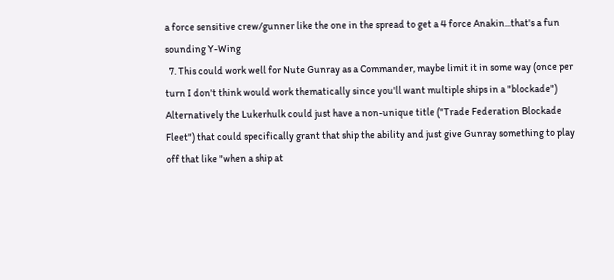a force sensitive crew/gunner like the one in the spread to get a 4 force Anakin...that's a fun sounding Y-Wing
  7. This could work well for Nute Gunray as a Commander, maybe limit it in some way (once per turn I don't think would work thematically since you'll want multiple ships in a "blockade") Alternatively the Lukerhulk could just have a non-unique title ("Trade Federation Blockade Fleet") that could specifically grant that ship the ability and just give Gunray something to play off that like "when a ship at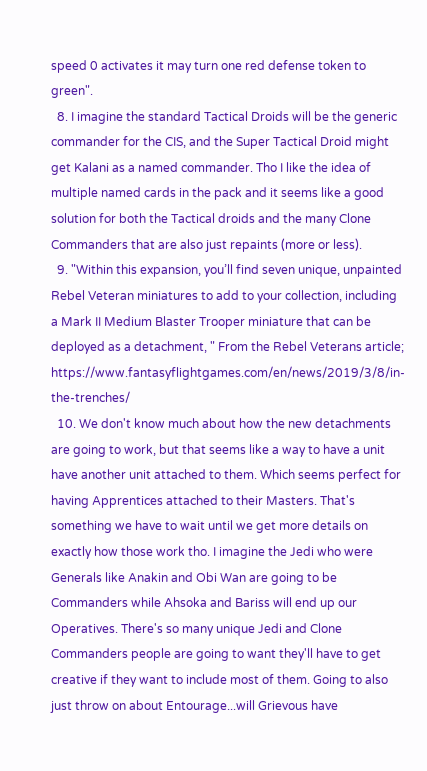speed 0 activates it may turn one red defense token to green".
  8. I imagine the standard Tactical Droids will be the generic commander for the CIS, and the Super Tactical Droid might get Kalani as a named commander. Tho I like the idea of multiple named cards in the pack and it seems like a good solution for both the Tactical droids and the many Clone Commanders that are also just repaints (more or less).
  9. "Within this expansion, you’ll find seven unique, unpainted Rebel Veteran miniatures to add to your collection, including a Mark II Medium Blaster Trooper miniature that can be deployed as a detachment, " From the Rebel Veterans article; https://www.fantasyflightgames.com/en/news/2019/3/8/in-the-trenches/
  10. We don't know much about how the new detachments are going to work, but that seems like a way to have a unit have another unit attached to them. Which seems perfect for having Apprentices attached to their Masters. That's something we have to wait until we get more details on exactly how those work tho. I imagine the Jedi who were Generals like Anakin and Obi Wan are going to be Commanders while Ahsoka and Bariss will end up our Operatives. There's so many unique Jedi and Clone Commanders people are going to want they'll have to get creative if they want to include most of them. Going to also just throw on about Entourage...will Grievous have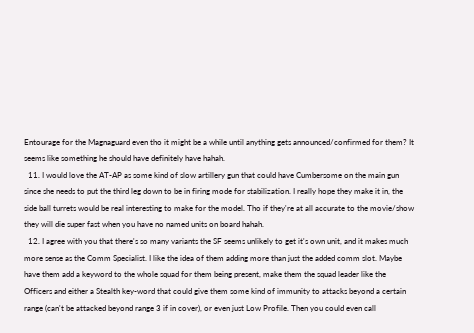Entourage for the Magnaguard even tho it might be a while until anything gets announced/confirmed for them? It seems like something he should have definitely have hahah.
  11. I would love the AT-AP as some kind of slow artillery gun that could have Cumbersome on the main gun since she needs to put the third leg down to be in firing mode for stabilization. I really hope they make it in, the side ball turrets would be real interesting to make for the model. Tho if they're at all accurate to the movie/show they will die super fast when you have no named units on board hahah.
  12. I agree with you that there's so many variants the SF seems unlikely to get it's own unit, and it makes much more sense as the Comm Specialist. I like the idea of them adding more than just the added comm slot. Maybe have them add a keyword to the whole squad for them being present, make them the squad leader like the Officers and either a Stealth key-word that could give them some kind of immunity to attacks beyond a certain range (can't be attacked beyond range 3 if in cover), or even just Low Profile. Then you could even call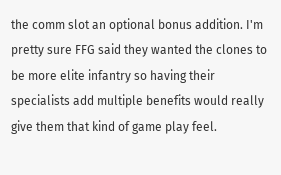the comm slot an optional bonus addition. I'm pretty sure FFG said they wanted the clones to be more elite infantry so having their specialists add multiple benefits would really give them that kind of game play feel.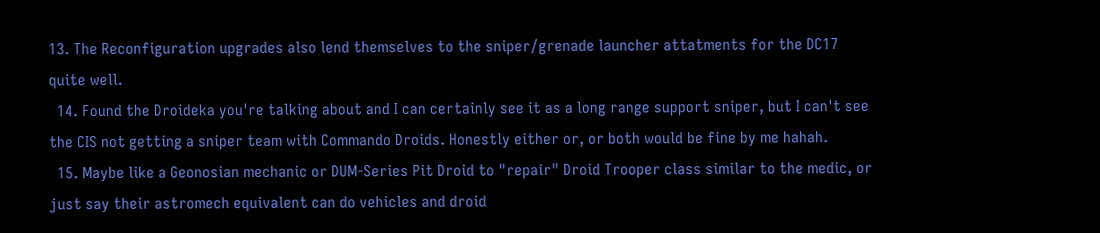13. The Reconfiguration upgrades also lend themselves to the sniper/grenade launcher attatments for the DC17 quite well.
  14. Found the Droideka you're talking about and I can certainly see it as a long range support sniper, but I can't see the CIS not getting a sniper team with Commando Droids. Honestly either or, or both would be fine by me hahah.
  15. Maybe like a Geonosian mechanic or DUM-Series Pit Droid to "repair" Droid Trooper class similar to the medic, or just say their astromech equivalent can do vehicles and droid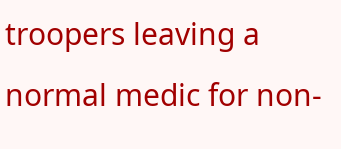troopers leaving a normal medic for non-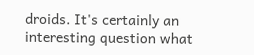droids. It's certainly an interesting question what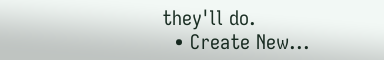they'll do.
  • Create New...